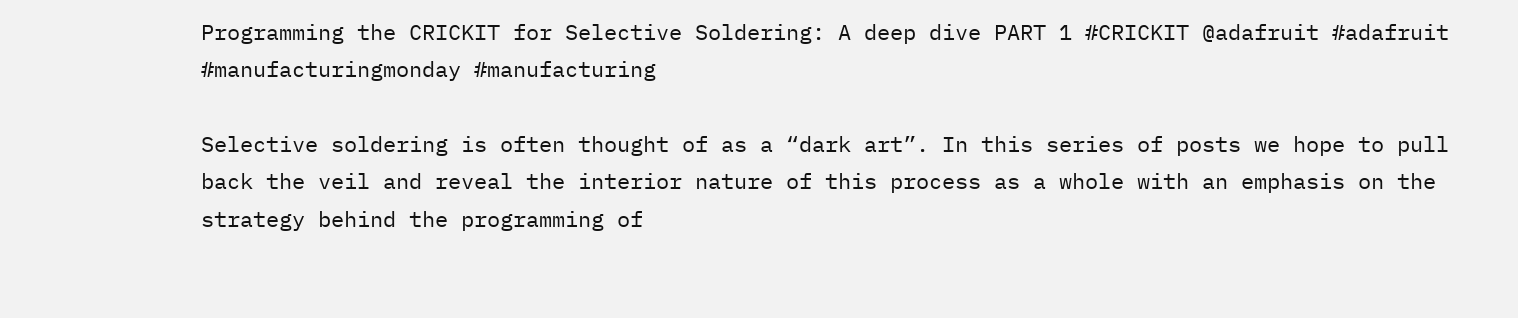Programming the CRICKIT for Selective Soldering: A deep dive PART 1 #CRICKIT @adafruit #adafruit #manufacturingmonday #manufacturing

Selective soldering is often thought of as a “dark art”. In this series of posts we hope to pull back the veil and reveal the interior nature of this process as a whole with an emphasis on the strategy behind the programming of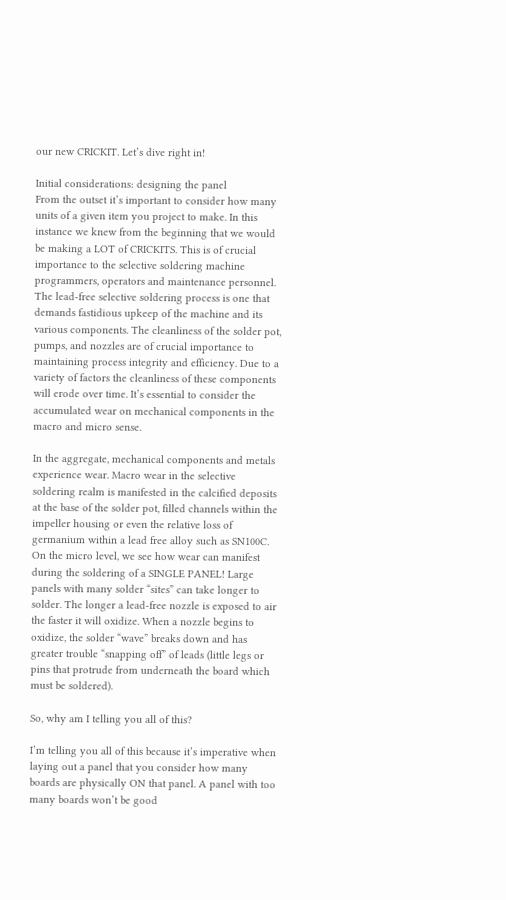our new CRICKIT. Let’s dive right in!

Initial considerations: designing the panel
From the outset it’s important to consider how many units of a given item you project to make. In this instance we knew from the beginning that we would be making a LOT of CRICKITS. This is of crucial importance to the selective soldering machine programmers, operators and maintenance personnel. The lead-free selective soldering process is one that demands fastidious upkeep of the machine and its various components. The cleanliness of the solder pot, pumps, and nozzles are of crucial importance to maintaining process integrity and efficiency. Due to a variety of factors the cleanliness of these components will erode over time. It’s essential to consider the accumulated wear on mechanical components in the macro and micro sense.

In the aggregate, mechanical components and metals experience wear. Macro wear in the selective soldering realm is manifested in the calcified deposits at the base of the solder pot, filled channels within the impeller housing or even the relative loss of germanium within a lead free alloy such as SN100C. On the micro level, we see how wear can manifest during the soldering of a SINGLE PANEL! Large panels with many solder “sites” can take longer to solder. The longer a lead-free nozzle is exposed to air the faster it will oxidize. When a nozzle begins to oxidize, the solder “wave” breaks down and has greater trouble “snapping off” of leads (little legs or pins that protrude from underneath the board which must be soldered).

So, why am I telling you all of this?

I’m telling you all of this because it’s imperative when laying out a panel that you consider how many boards are physically ON that panel. A panel with too many boards won’t be good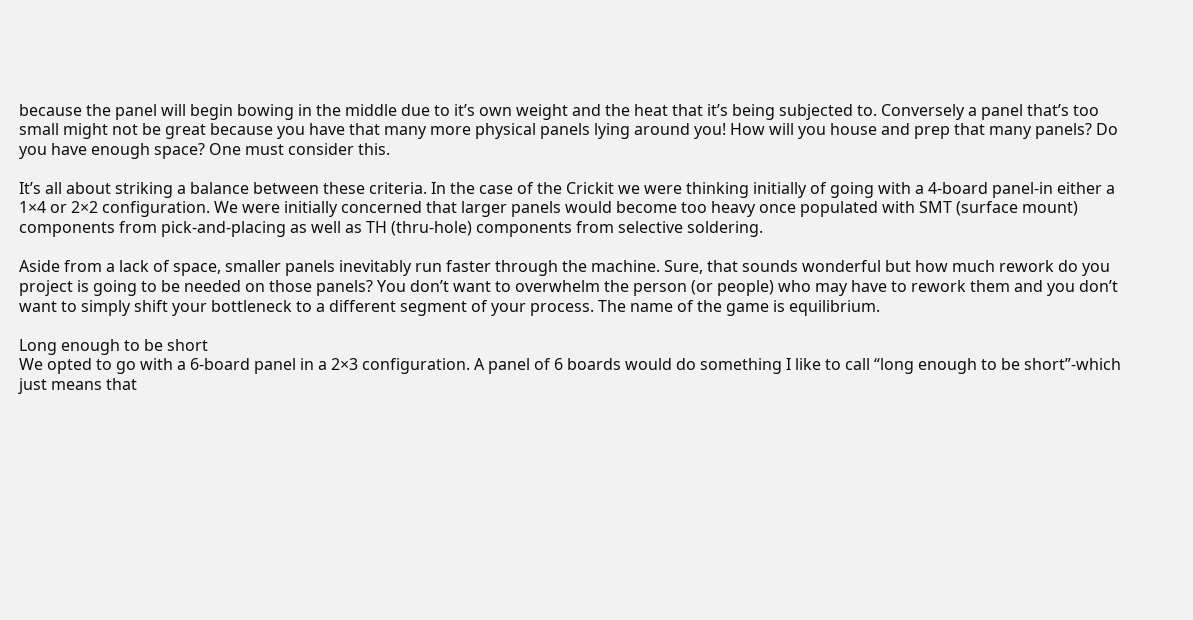because the panel will begin bowing in the middle due to it’s own weight and the heat that it’s being subjected to. Conversely a panel that’s too small might not be great because you have that many more physical panels lying around you! How will you house and prep that many panels? Do you have enough space? One must consider this.

It’s all about striking a balance between these criteria. In the case of the Crickit we were thinking initially of going with a 4-board panel-in either a 1×4 or 2×2 configuration. We were initially concerned that larger panels would become too heavy once populated with SMT (surface mount) components from pick-and-placing as well as TH (thru-hole) components from selective soldering.

Aside from a lack of space, smaller panels inevitably run faster through the machine. Sure, that sounds wonderful but how much rework do you project is going to be needed on those panels? You don’t want to overwhelm the person (or people) who may have to rework them and you don’t want to simply shift your bottleneck to a different segment of your process. The name of the game is equilibrium.

Long enough to be short
We opted to go with a 6-board panel in a 2×3 configuration. A panel of 6 boards would do something I like to call “long enough to be short”-which just means that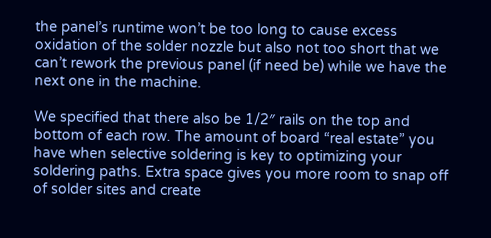the panel’s runtime won’t be too long to cause excess oxidation of the solder nozzle but also not too short that we can’t rework the previous panel (if need be) while we have the next one in the machine.

We specified that there also be 1/2″ rails on the top and bottom of each row. The amount of board “real estate” you have when selective soldering is key to optimizing your soldering paths. Extra space gives you more room to snap off of solder sites and create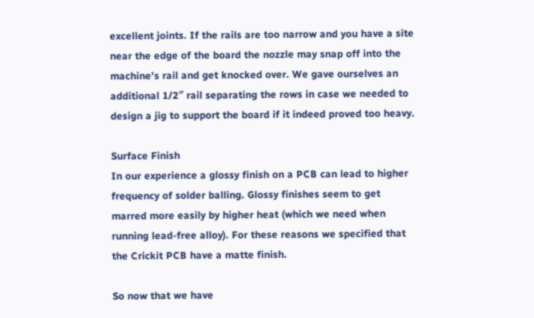excellent joints. If the rails are too narrow and you have a site near the edge of the board the nozzle may snap off into the machine’s rail and get knocked over. We gave ourselves an additional 1/2″ rail separating the rows in case we needed to design a jig to support the board if it indeed proved too heavy.

Surface Finish
In our experience a glossy finish on a PCB can lead to higher frequency of solder balling. Glossy finishes seem to get marred more easily by higher heat (which we need when running lead-free alloy). For these reasons we specified that the Crickit PCB have a matte finish.

So now that we have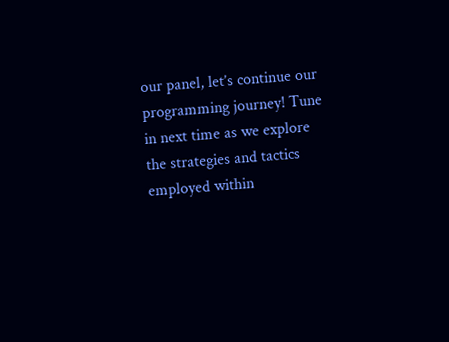our panel, let’s continue our programming journey! Tune in next time as we explore the strategies and tactics employed within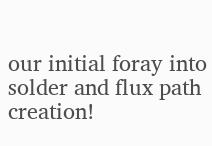our initial foray into solder and flux path creation!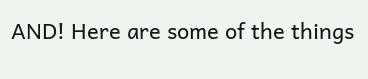AND! Here are some of the things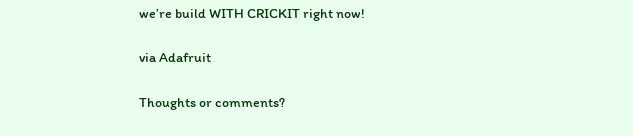we’re build WITH CRICKIT right now!

via Adafruit

Thoughts or comments?